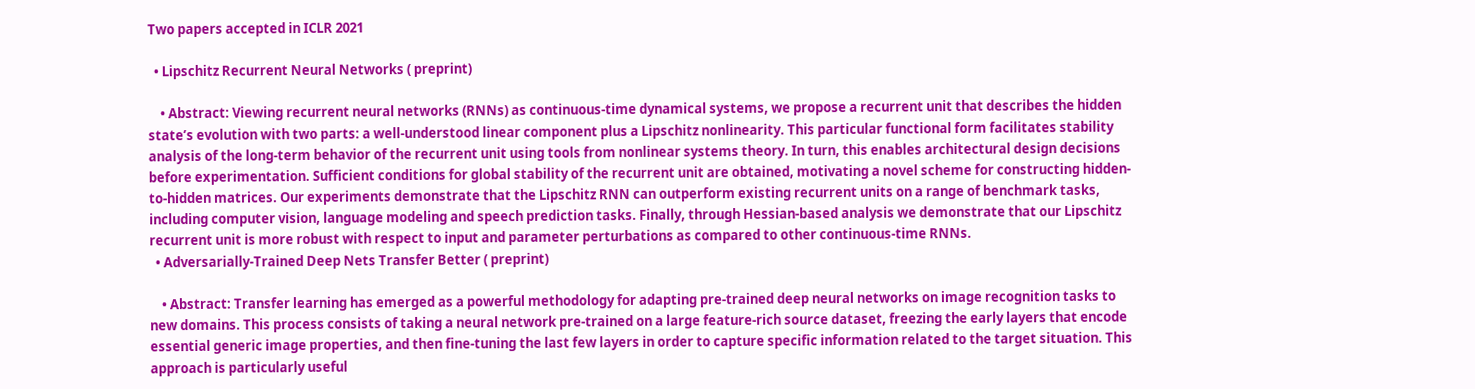Two papers accepted in ICLR 2021

  • Lipschitz Recurrent Neural Networks ( preprint)

    • Abstract: Viewing recurrent neural networks (RNNs) as continuous-time dynamical systems, we propose a recurrent unit that describes the hidden state’s evolution with two parts: a well-understood linear component plus a Lipschitz nonlinearity. This particular functional form facilitates stability analysis of the long-term behavior of the recurrent unit using tools from nonlinear systems theory. In turn, this enables architectural design decisions before experimentation. Sufficient conditions for global stability of the recurrent unit are obtained, motivating a novel scheme for constructing hidden-to-hidden matrices. Our experiments demonstrate that the Lipschitz RNN can outperform existing recurrent units on a range of benchmark tasks, including computer vision, language modeling and speech prediction tasks. Finally, through Hessian-based analysis we demonstrate that our Lipschitz recurrent unit is more robust with respect to input and parameter perturbations as compared to other continuous-time RNNs.
  • Adversarially-Trained Deep Nets Transfer Better ( preprint)

    • Abstract: Transfer learning has emerged as a powerful methodology for adapting pre-trained deep neural networks on image recognition tasks to new domains. This process consists of taking a neural network pre-trained on a large feature-rich source dataset, freezing the early layers that encode essential generic image properties, and then fine-tuning the last few layers in order to capture specific information related to the target situation. This approach is particularly useful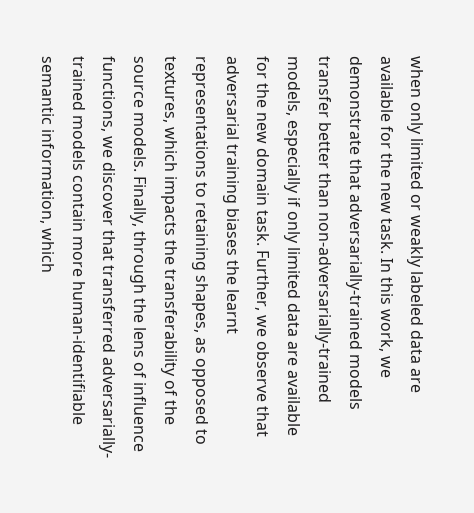when only limited or weakly labeled data are available for the new task. In this work, we demonstrate that adversarially-trained models transfer better than non-adversarially-trained models, especially if only limited data are available for the new domain task. Further, we observe that adversarial training biases the learnt representations to retaining shapes, as opposed to textures, which impacts the transferability of the source models. Finally, through the lens of influence functions, we discover that transferred adversarially-trained models contain more human-identifiable semantic information, which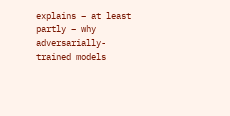explains – at least partly – why adversarially-trained models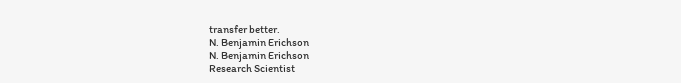transfer better.
N. Benjamin Erichson
N. Benjamin Erichson
Research Scientist